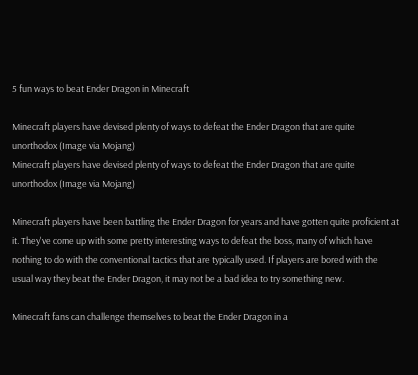5 fun ways to beat Ender Dragon in Minecraft

Minecraft players have devised plenty of ways to defeat the Ender Dragon that are quite unorthodox (Image via Mojang)
Minecraft players have devised plenty of ways to defeat the Ender Dragon that are quite unorthodox (Image via Mojang)

Minecraft players have been battling the Ender Dragon for years and have gotten quite proficient at it. They've come up with some pretty interesting ways to defeat the boss, many of which have nothing to do with the conventional tactics that are typically used. If players are bored with the usual way they beat the Ender Dragon, it may not be a bad idea to try something new.

Minecraft fans can challenge themselves to beat the Ender Dragon in a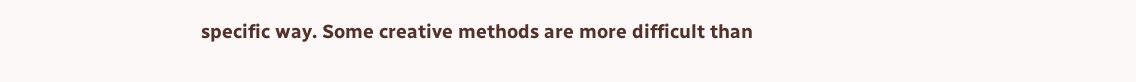specific way. Some creative methods are more difficult than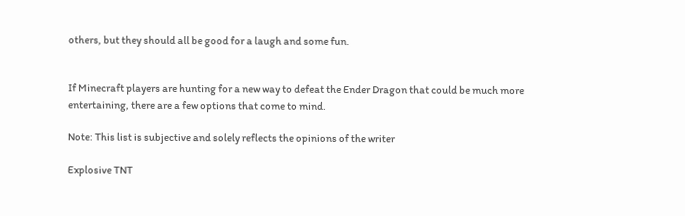others, but they should all be good for a laugh and some fun.


If Minecraft players are hunting for a new way to defeat the Ender Dragon that could be much more entertaining, there are a few options that come to mind.

Note: This list is subjective and solely reflects the opinions of the writer

Explosive TNT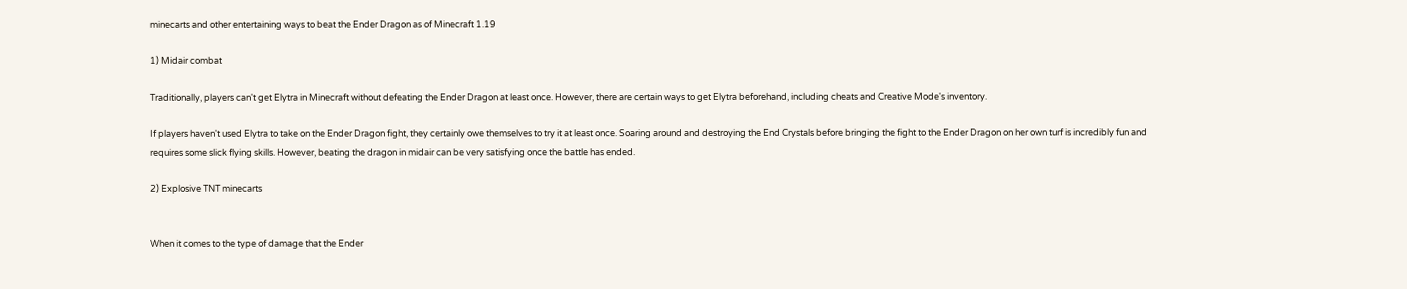minecarts and other entertaining ways to beat the Ender Dragon as of Minecraft 1.19

1) Midair combat

Traditionally, players can't get Elytra in Minecraft without defeating the Ender Dragon at least once. However, there are certain ways to get Elytra beforehand, including cheats and Creative Mode's inventory.

If players haven't used Elytra to take on the Ender Dragon fight, they certainly owe themselves to try it at least once. Soaring around and destroying the End Crystals before bringing the fight to the Ender Dragon on her own turf is incredibly fun and requires some slick flying skills. However, beating the dragon in midair can be very satisfying once the battle has ended.

2) Explosive TNT minecarts


When it comes to the type of damage that the Ender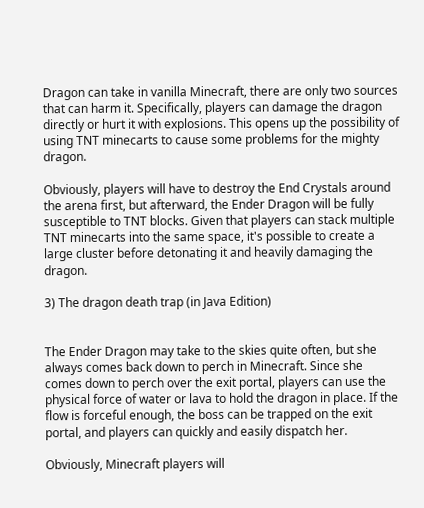Dragon can take in vanilla Minecraft, there are only two sources that can harm it. Specifically, players can damage the dragon directly or hurt it with explosions. This opens up the possibility of using TNT minecarts to cause some problems for the mighty dragon.

Obviously, players will have to destroy the End Crystals around the arena first, but afterward, the Ender Dragon will be fully susceptible to TNT blocks. Given that players can stack multiple TNT minecarts into the same space, it's possible to create a large cluster before detonating it and heavily damaging the dragon.

3) The dragon death trap (in Java Edition)


The Ender Dragon may take to the skies quite often, but she always comes back down to perch in Minecraft. Since she comes down to perch over the exit portal, players can use the physical force of water or lava to hold the dragon in place. If the flow is forceful enough, the boss can be trapped on the exit portal, and players can quickly and easily dispatch her.

Obviously, Minecraft players will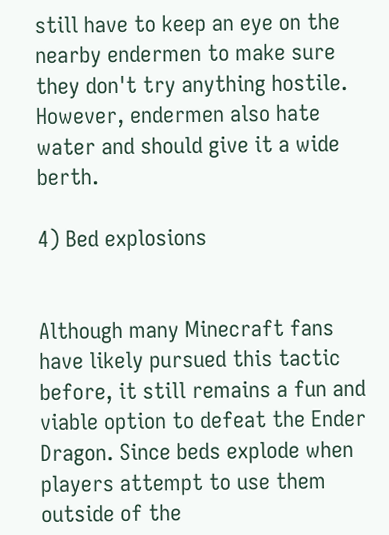still have to keep an eye on the nearby endermen to make sure they don't try anything hostile. However, endermen also hate water and should give it a wide berth.

4) Bed explosions


Although many Minecraft fans have likely pursued this tactic before, it still remains a fun and viable option to defeat the Ender Dragon. Since beds explode when players attempt to use them outside of the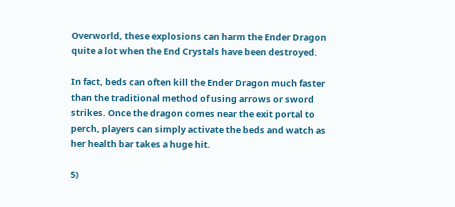Overworld, these explosions can harm the Ender Dragon quite a lot when the End Crystals have been destroyed.

In fact, beds can often kill the Ender Dragon much faster than the traditional method of using arrows or sword strikes. Once the dragon comes near the exit portal to perch, players can simply activate the beds and watch as her health bar takes a huge hit.

5)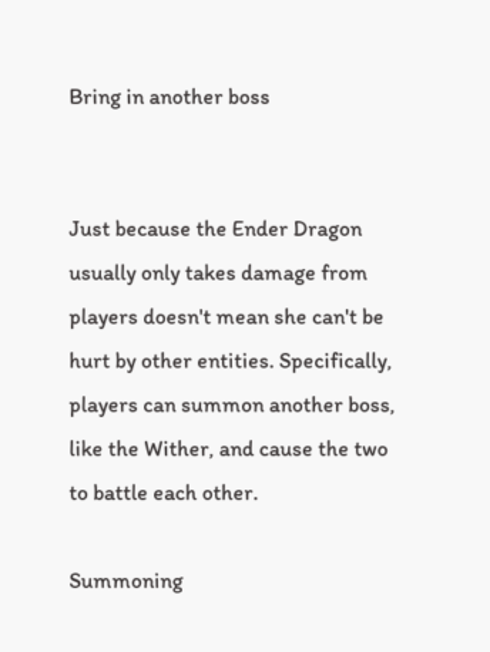Bring in another boss


Just because the Ender Dragon usually only takes damage from players doesn't mean she can't be hurt by other entities. Specifically, players can summon another boss, like the Wither, and cause the two to battle each other.

Summoning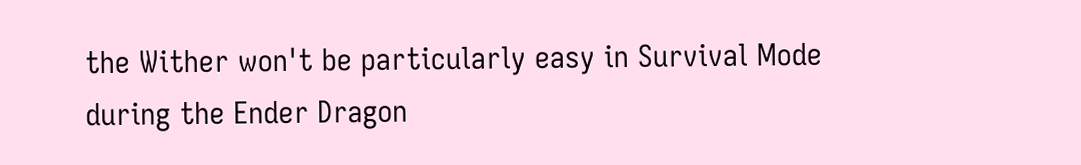the Wither won't be particularly easy in Survival Mode during the Ender Dragon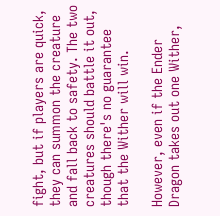fight, but if players are quick, they can summon the creature and fall back to safety. The two creatures should battle it out, though there's no guarantee that the Wither will win.

However, even if the Ender Dragon takes out one Wither,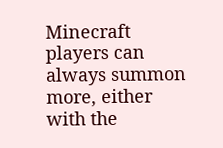Minecraft players can always summon more, either with the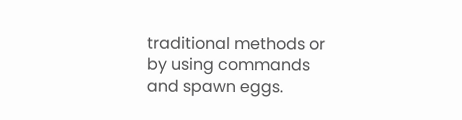traditional methods or by using commands and spawn eggs.